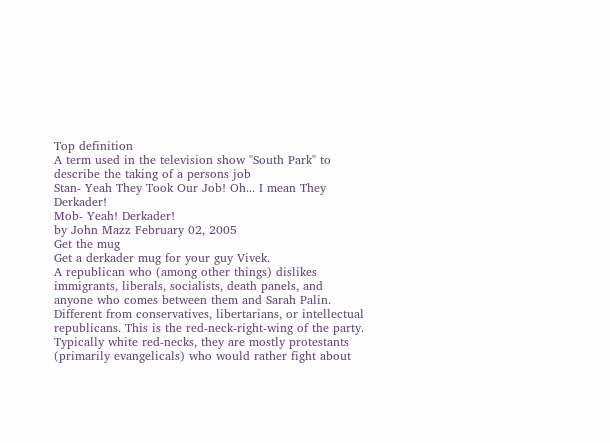Top definition
A term used in the television show "South Park" to describe the taking of a persons job
Stan- Yeah They Took Our Job! Oh... I mean They Derkader!
Mob- Yeah! Derkader!
by John Mazz February 02, 2005
Get the mug
Get a derkader mug for your guy Vivek.
A republican who (among other things) dislikes immigrants, liberals, socialists, death panels, and anyone who comes between them and Sarah Palin. Different from conservatives, libertarians, or intellectual republicans. This is the red-neck-right-wing of the party. Typically white red-necks, they are mostly protestants (primarily evangelicals) who would rather fight about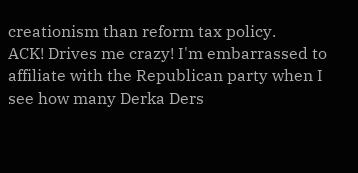creationism than reform tax policy.
ACK! Drives me crazy! I'm embarrassed to affiliate with the Republican party when I see how many Derka Ders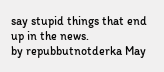say stupid things that end up in the news.
by repubbutnotderka May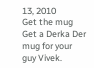13, 2010
Get the mug
Get a Derka Der mug for your guy Vivek.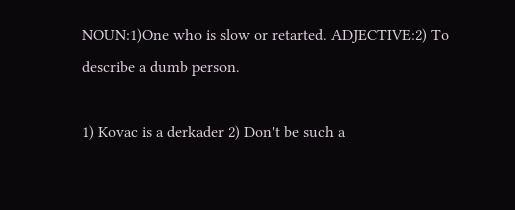NOUN:1)One who is slow or retarted. ADJECTIVE:2) To describe a dumb person.

1) Kovac is a derkader 2) Don't be such a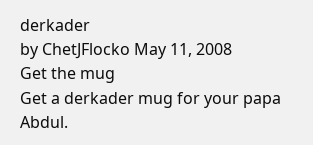derkader
by ChetJFlocko May 11, 2008
Get the mug
Get a derkader mug for your papa Abdul.